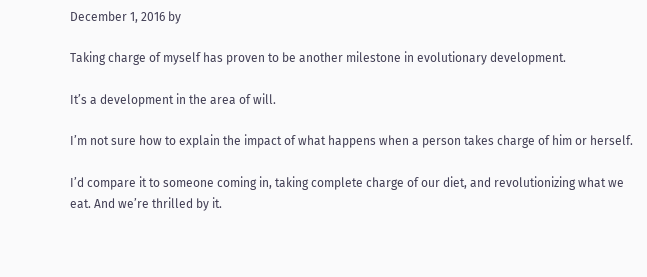December 1, 2016 by

Taking charge of myself has proven to be another milestone in evolutionary development.

It’s a development in the area of will.

I’m not sure how to explain the impact of what happens when a person takes charge of him or herself.

I’d compare it to someone coming in, taking complete charge of our diet, and revolutionizing what we eat. And we’re thrilled by it.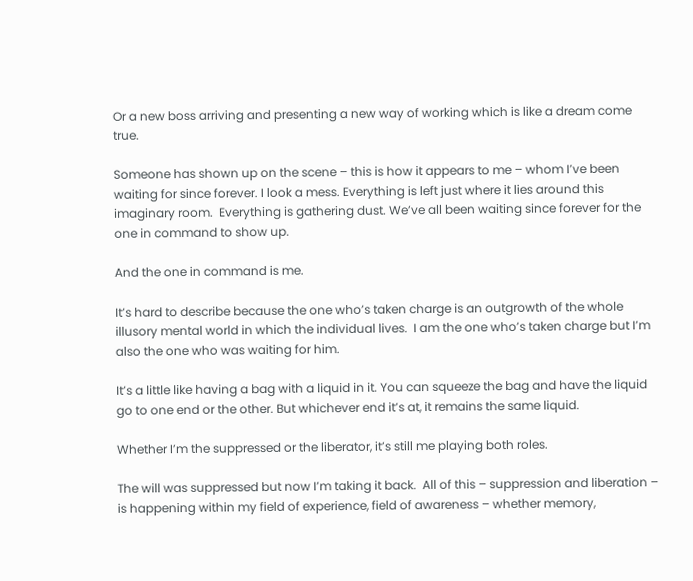Or a new boss arriving and presenting a new way of working which is like a dream come true.

Someone has shown up on the scene – this is how it appears to me – whom I’ve been waiting for since forever. I look a mess. Everything is left just where it lies around this imaginary room.  Everything is gathering dust. We’ve all been waiting since forever for the one in command to show up.

And the one in command is me.

It’s hard to describe because the one who’s taken charge is an outgrowth of the whole illusory mental world in which the individual lives.  I am the one who’s taken charge but I’m also the one who was waiting for him.

It’s a little like having a bag with a liquid in it. You can squeeze the bag and have the liquid go to one end or the other. But whichever end it’s at, it remains the same liquid.

Whether I’m the suppressed or the liberator, it’s still me playing both roles.

The will was suppressed but now I’m taking it back.  All of this – suppression and liberation – is happening within my field of experience, field of awareness – whether memory,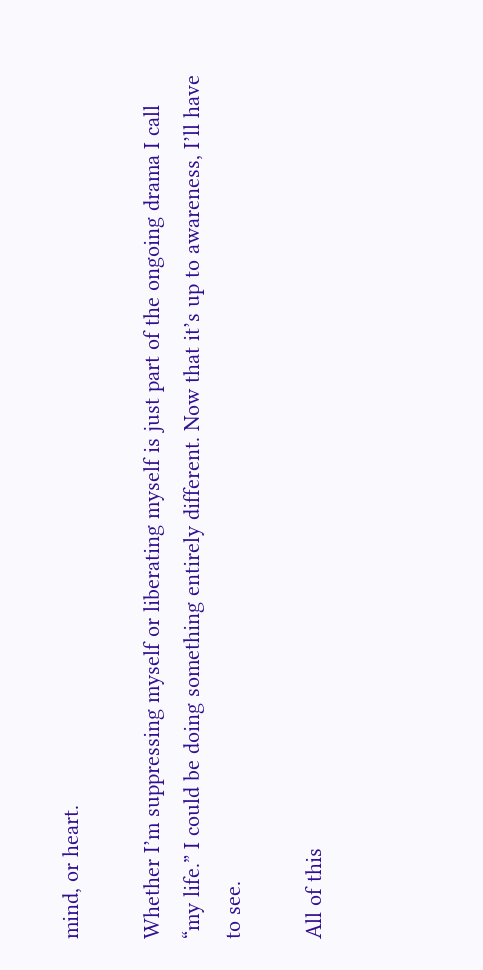mind, or heart.

Whether I’m suppressing myself or liberating myself is just part of the ongoing drama I call “my life.” I could be doing something entirely different. Now that it’s up to awareness, I’ll have to see.

All of this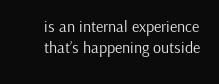is an internal experience that’s happening outside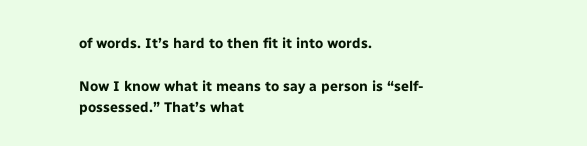of words. It’s hard to then fit it into words.

Now I know what it means to say a person is “self-possessed.” That’s what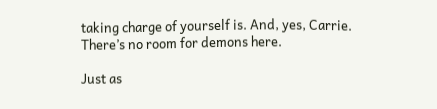taking charge of yourself is. And, yes, Carrie. There’s no room for demons here.

Just as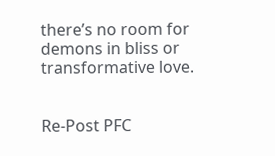there’s no room for demons in bliss or transformative love.


Re-Post PFC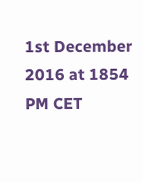1st December 2016 at 1854 PM CET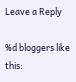Leave a Reply

%d bloggers like this: